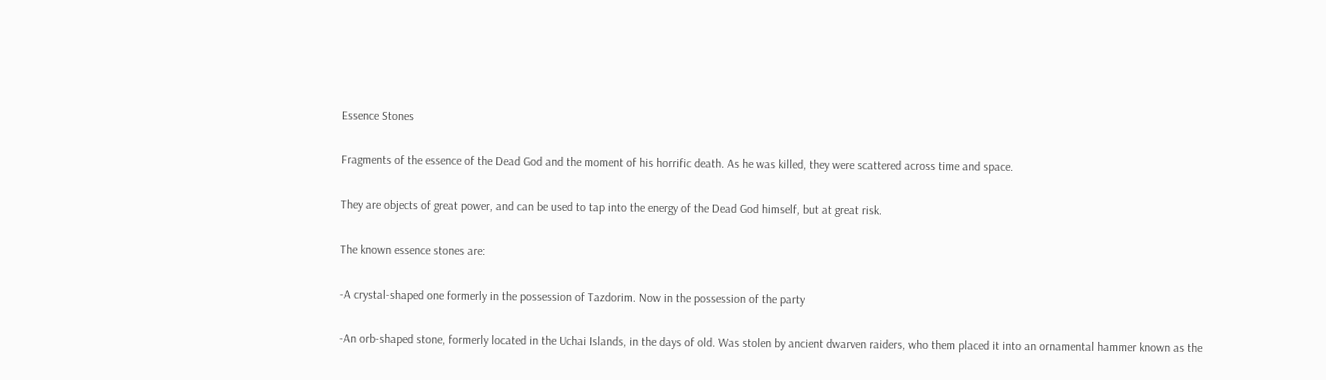Essence Stones

Fragments of the essence of the Dead God and the moment of his horrific death. As he was killed, they were scattered across time and space.

They are objects of great power, and can be used to tap into the energy of the Dead God himself, but at great risk.

The known essence stones are:

-A crystal-shaped one formerly in the possession of Tazdorim. Now in the possession of the party

-An orb-shaped stone, formerly located in the Uchai Islands, in the days of old. Was stolen by ancient dwarven raiders, who them placed it into an ornamental hammer known as the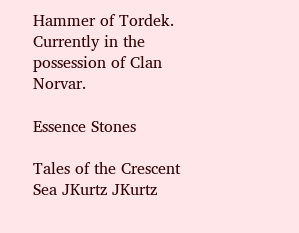Hammer of Tordek. Currently in the possession of Clan Norvar.

Essence Stones

Tales of the Crescent Sea JKurtz JKurtz